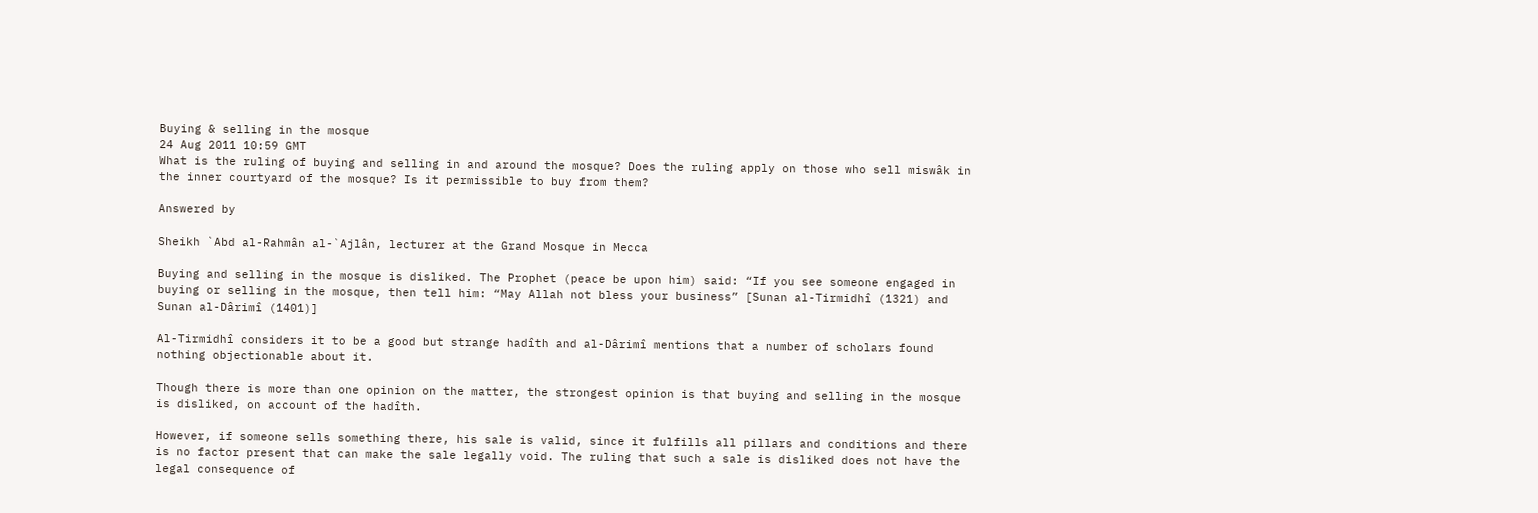Buying & selling in the mosque
24 Aug 2011 10:59 GMT
What is the ruling of buying and selling in and around the mosque? Does the ruling apply on those who sell miswâk in the inner courtyard of the mosque? Is it permissible to buy from them?

Answered by

Sheikh `Abd al-Rahmân al-`Ajlân, lecturer at the Grand Mosque in Mecca

Buying and selling in the mosque is disliked. The Prophet (peace be upon him) said: “If you see someone engaged in buying or selling in the mosque, then tell him: “May Allah not bless your business” [Sunan al-Tirmidhî (1321) and Sunan al-Dârimî (1401)]

Al-Tirmidhî considers it to be a good but strange hadîth and al-Dârimî mentions that a number of scholars found nothing objectionable about it.

Though there is more than one opinion on the matter, the strongest opinion is that buying and selling in the mosque is disliked, on account of the hadîth.

However, if someone sells something there, his sale is valid, since it fulfills all pillars and conditions and there is no factor present that can make the sale legally void. The ruling that such a sale is disliked does not have the legal consequence of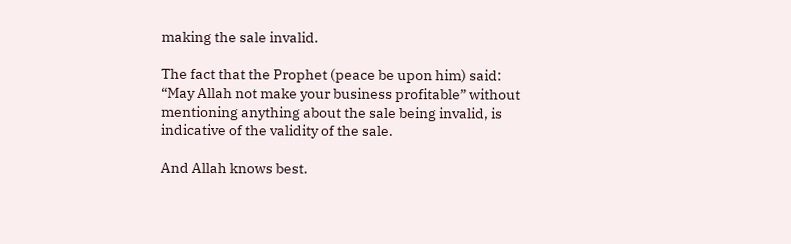making the sale invalid.

The fact that the Prophet (peace be upon him) said: “May Allah not make your business profitable” without mentioning anything about the sale being invalid, is indicative of the validity of the sale.

And Allah knows best.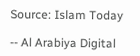Source: Islam Today

-- Al Arabiya Digital